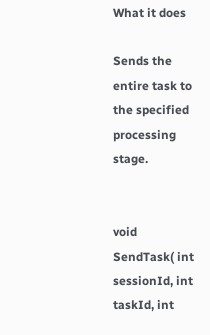What it does

Sends the entire task to the specified processing stage.


void SendTask( int sessionId, int taskId, int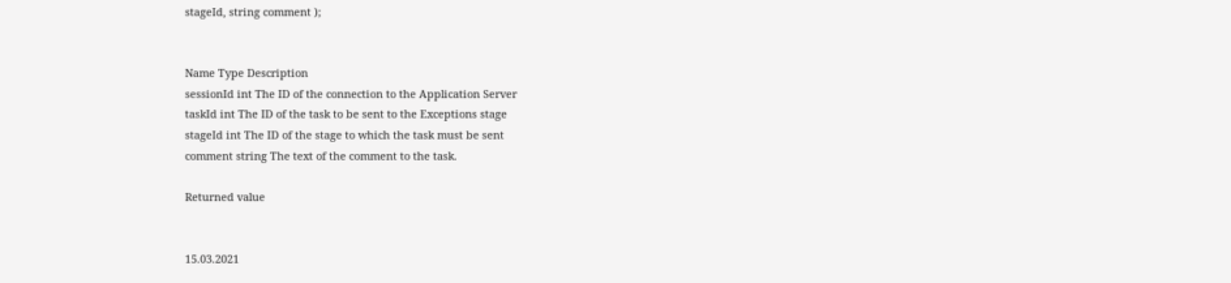stageId, string comment );


Name Type Description
sessionId int The ID of the connection to the Application Server
taskId int The ID of the task to be sent to the Exceptions stage
stageId int The ID of the stage to which the task must be sent
comment string The text of the comment to the task.

Returned value


15.03.2021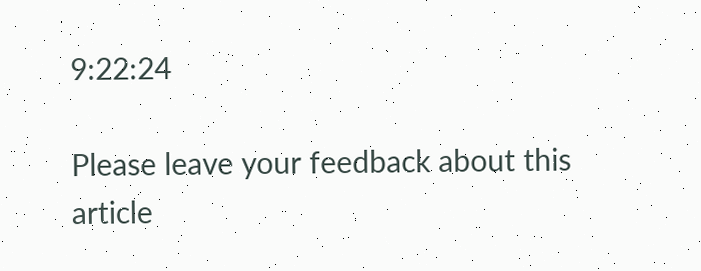9:22:24

Please leave your feedback about this article